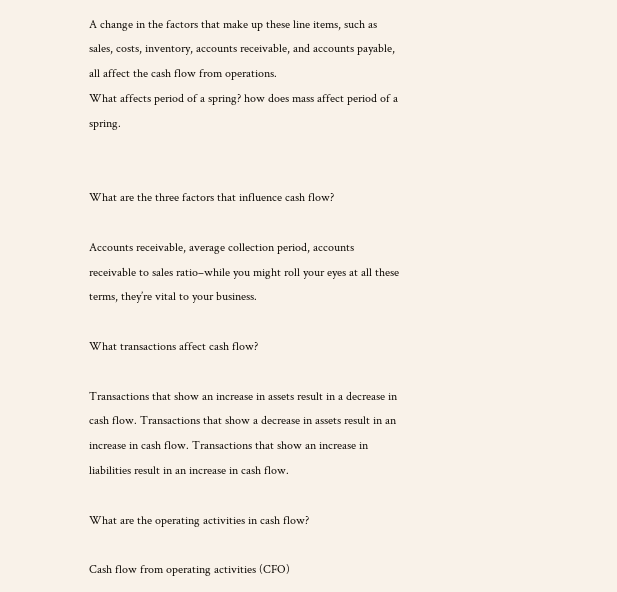A change in the factors that make up these line items, such as sales, costs, inventory, accounts receivable, and accounts payable, all affect the cash flow from operations.
What affects period of a spring? how does mass affect period of a spring.


What are the three factors that influence cash flow?

Accounts receivable, average collection period, accounts receivable to sales ratio–while you might roll your eyes at all these terms, they’re vital to your business.

What transactions affect cash flow?

Transactions that show an increase in assets result in a decrease in cash flow. Transactions that show a decrease in assets result in an increase in cash flow. Transactions that show an increase in liabilities result in an increase in cash flow.

What are the operating activities in cash flow?

Cash flow from operating activities (CFO)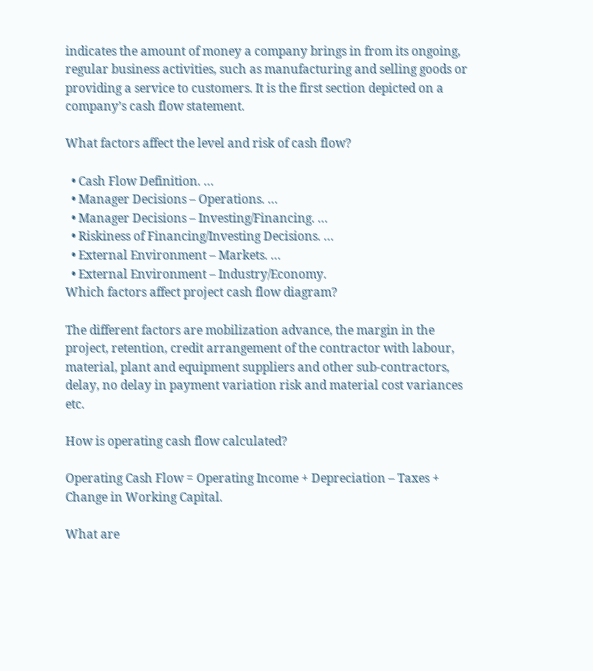indicates the amount of money a company brings in from its ongoing, regular business activities, such as manufacturing and selling goods or providing a service to customers. It is the first section depicted on a company’s cash flow statement.

What factors affect the level and risk of cash flow?

  • Cash Flow Definition. …
  • Manager Decisions – Operations. …
  • Manager Decisions – Investing/Financing. …
  • Riskiness of Financing/Investing Decisions. …
  • External Environment – Markets. …
  • External Environment – Industry/Economy.
Which factors affect project cash flow diagram?

The different factors are mobilization advance, the margin in the project, retention, credit arrangement of the contractor with labour, material, plant and equipment suppliers and other sub-contractors, delay, no delay in payment variation risk and material cost variances etc.

How is operating cash flow calculated?

Operating Cash Flow = Operating Income + Depreciation – Taxes + Change in Working Capital.

What are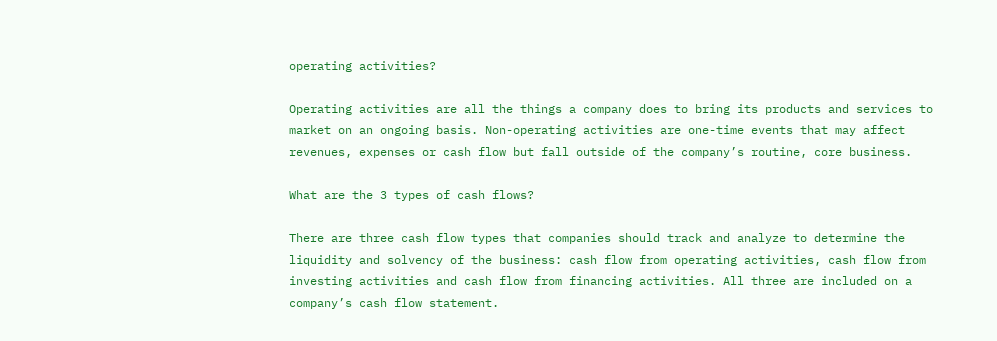operating activities?

Operating activities are all the things a company does to bring its products and services to market on an ongoing basis. Non-operating activities are one-time events that may affect revenues, expenses or cash flow but fall outside of the company’s routine, core business.

What are the 3 types of cash flows?

There are three cash flow types that companies should track and analyze to determine the liquidity and solvency of the business: cash flow from operating activities, cash flow from investing activities and cash flow from financing activities. All three are included on a company’s cash flow statement.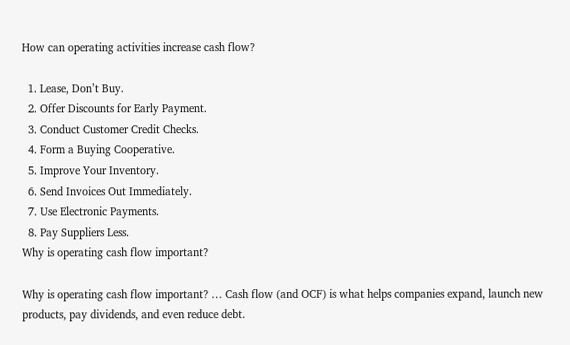How can operating activities increase cash flow?

  1. Lease, Don’t Buy.
  2. Offer Discounts for Early Payment.
  3. Conduct Customer Credit Checks.
  4. Form a Buying Cooperative.
  5. Improve Your Inventory.
  6. Send Invoices Out Immediately.
  7. Use Electronic Payments.
  8. Pay Suppliers Less.
Why is operating cash flow important?

Why is operating cash flow important? … Cash flow (and OCF) is what helps companies expand, launch new products, pay dividends, and even reduce debt.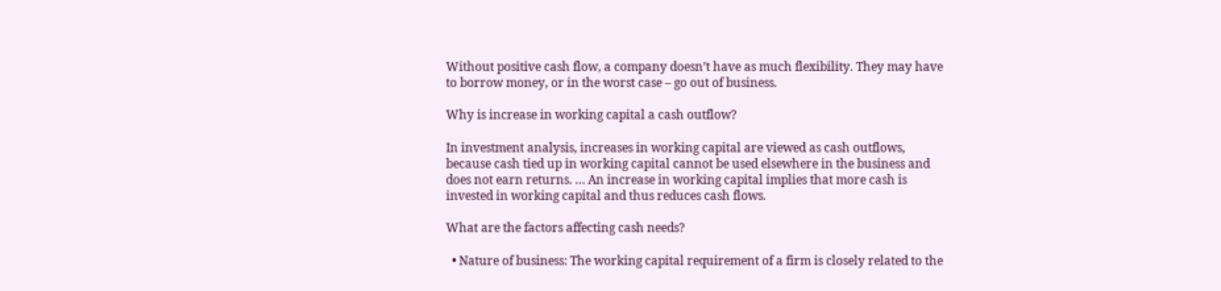Without positive cash flow, a company doesn’t have as much flexibility. They may have to borrow money, or in the worst case – go out of business.

Why is increase in working capital a cash outflow?

In investment analysis, increases in working capital are viewed as cash outflows, because cash tied up in working capital cannot be used elsewhere in the business and does not earn returns. … An increase in working capital implies that more cash is invested in working capital and thus reduces cash flows.

What are the factors affecting cash needs?

  • Nature of business: The working capital requirement of a firm is closely related to the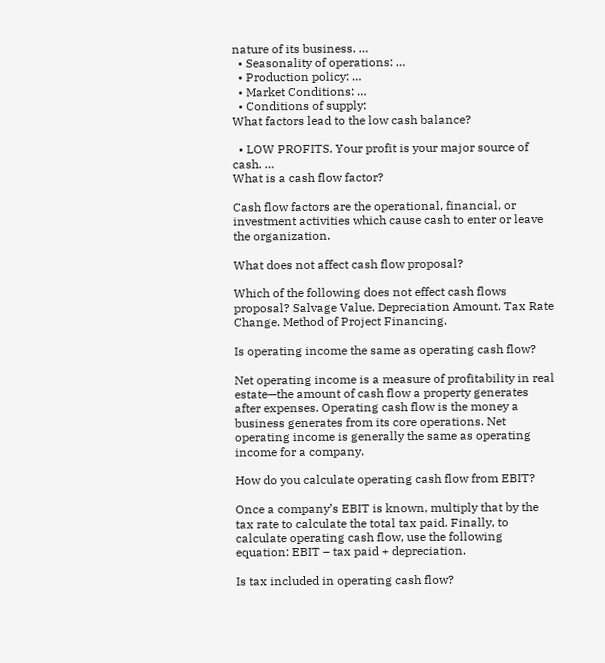nature of its business. …
  • Seasonality of operations: …
  • Production policy: …
  • Market Conditions: …
  • Conditions of supply:
What factors lead to the low cash balance?

  • LOW PROFITS. Your profit is your major source of cash. …
What is a cash flow factor?

Cash flow factors are the operational, financial, or investment activities which cause cash to enter or leave the organization.

What does not affect cash flow proposal?

Which of the following does not effect cash flows proposal? Salvage Value. Depreciation Amount. Tax Rate Change. Method of Project Financing.

Is operating income the same as operating cash flow?

Net operating income is a measure of profitability in real estate—the amount of cash flow a property generates after expenses. Operating cash flow is the money a business generates from its core operations. Net operating income is generally the same as operating income for a company.

How do you calculate operating cash flow from EBIT?

Once a company’s EBIT is known, multiply that by the tax rate to calculate the total tax paid. Finally, to calculate operating cash flow, use the following equation: EBIT – tax paid + depreciation.

Is tax included in operating cash flow?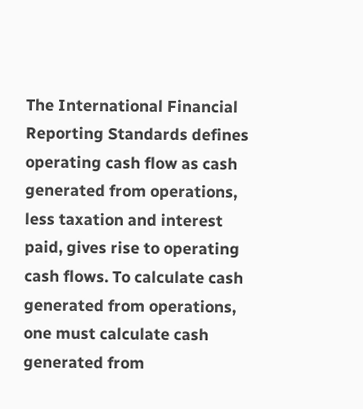The International Financial Reporting Standards defines operating cash flow as cash generated from operations, less taxation and interest paid, gives rise to operating cash flows. To calculate cash generated from operations, one must calculate cash generated from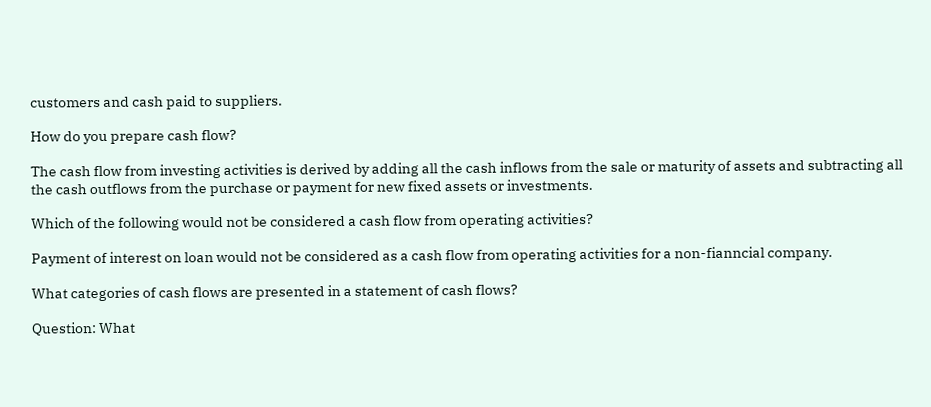customers and cash paid to suppliers.

How do you prepare cash flow?

The cash flow from investing activities is derived by adding all the cash inflows from the sale or maturity of assets and subtracting all the cash outflows from the purchase or payment for new fixed assets or investments.

Which of the following would not be considered a cash flow from operating activities?

Payment of interest on loan would not be considered as a cash flow from operating activities for a non-fianncial company.

What categories of cash flows are presented in a statement of cash flows?

Question: What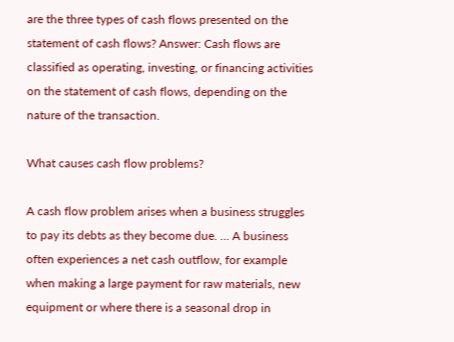are the three types of cash flows presented on the statement of cash flows? Answer: Cash flows are classified as operating, investing, or financing activities on the statement of cash flows, depending on the nature of the transaction.

What causes cash flow problems?

A cash flow problem arises when a business struggles to pay its debts as they become due. … A business often experiences a net cash outflow, for example when making a large payment for raw materials, new equipment or where there is a seasonal drop in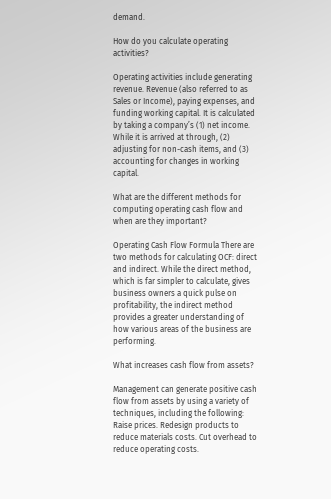demand.

How do you calculate operating activities?

Operating activities include generating revenue. Revenue (also referred to as Sales or Income), paying expenses, and funding working capital. It is calculated by taking a company’s (1) net income. While it is arrived at through, (2) adjusting for non-cash items, and (3) accounting for changes in working capital.

What are the different methods for computing operating cash flow and when are they important?

Operating Cash Flow Formula There are two methods for calculating OCF: direct and indirect. While the direct method, which is far simpler to calculate, gives business owners a quick pulse on profitability, the indirect method provides a greater understanding of how various areas of the business are performing.

What increases cash flow from assets?

Management can generate positive cash flow from assets by using a variety of techniques, including the following: Raise prices. Redesign products to reduce materials costs. Cut overhead to reduce operating costs.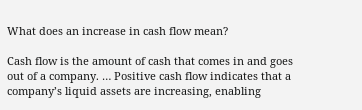What does an increase in cash flow mean?

Cash flow is the amount of cash that comes in and goes out of a company. … Positive cash flow indicates that a company’s liquid assets are increasing, enabling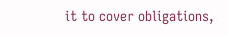it to cover obligations,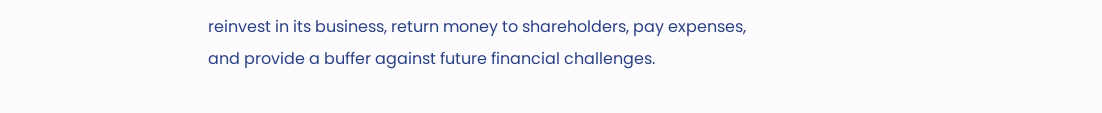reinvest in its business, return money to shareholders, pay expenses, and provide a buffer against future financial challenges.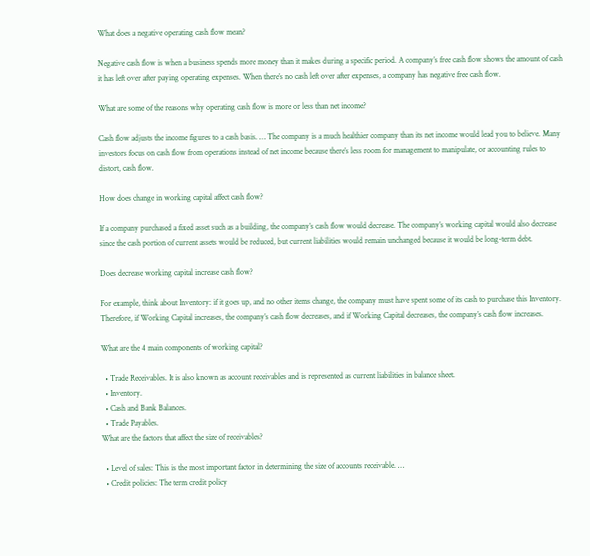What does a negative operating cash flow mean?

Negative cash flow is when a business spends more money than it makes during a specific period. A company’s free cash flow shows the amount of cash it has left over after paying operating expenses. When there’s no cash left over after expenses, a company has negative free cash flow.

What are some of the reasons why operating cash flow is more or less than net income?

Cash flow adjusts the income figures to a cash basis. … The company is a much healthier company than its net income would lead you to believe. Many investors focus on cash flow from operations instead of net income because there’s less room for management to manipulate, or accounting rules to distort, cash flow.

How does change in working capital affect cash flow?

If a company purchased a fixed asset such as a building, the company’s cash flow would decrease. The company’s working capital would also decrease since the cash portion of current assets would be reduced, but current liabilities would remain unchanged because it would be long-term debt.

Does decrease working capital increase cash flow?

For example, think about Inventory: if it goes up, and no other items change, the company must have spent some of its cash to purchase this Inventory. Therefore, if Working Capital increases, the company’s cash flow decreases, and if Working Capital decreases, the company’s cash flow increases.

What are the 4 main components of working capital?

  • Trade Receivables. It is also known as account receivables and is represented as current liabilities in balance sheet.
  • Inventory.
  • Cash and Bank Balances.
  • Trade Payables.
What are the factors that affect the size of receivables?

  • Level of sales: This is the most important factor in determining the size of accounts receivable. …
  • Credit policies: The term credit policy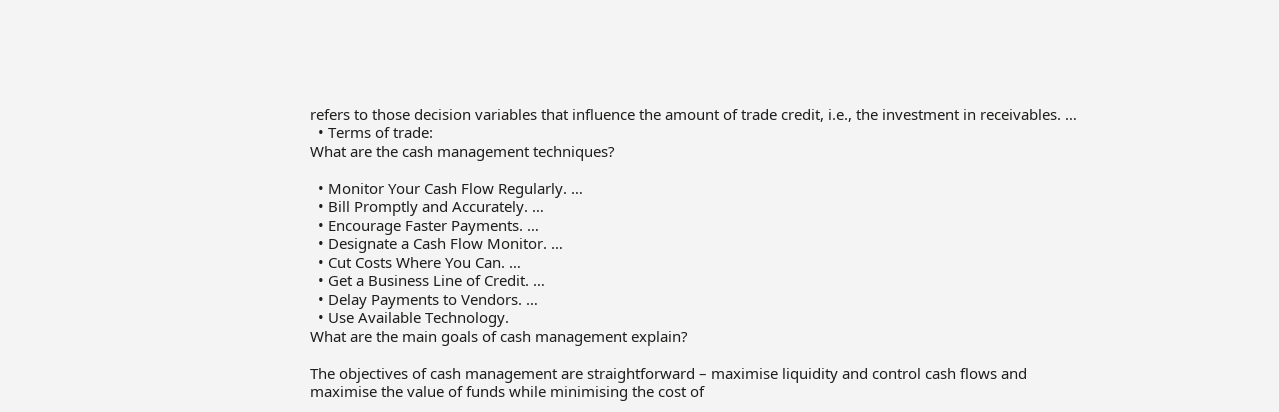refers to those decision variables that influence the amount of trade credit, i.e., the investment in receivables. …
  • Terms of trade:
What are the cash management techniques?

  • Monitor Your Cash Flow Regularly. …
  • Bill Promptly and Accurately. …
  • Encourage Faster Payments. …
  • Designate a Cash Flow Monitor. …
  • Cut Costs Where You Can. …
  • Get a Business Line of Credit. …
  • Delay Payments to Vendors. …
  • Use Available Technology.
What are the main goals of cash management explain?

The objectives of cash management are straightforward – maximise liquidity and control cash flows and maximise the value of funds while minimising the cost of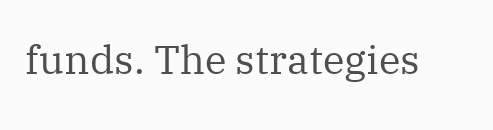funds. The strategies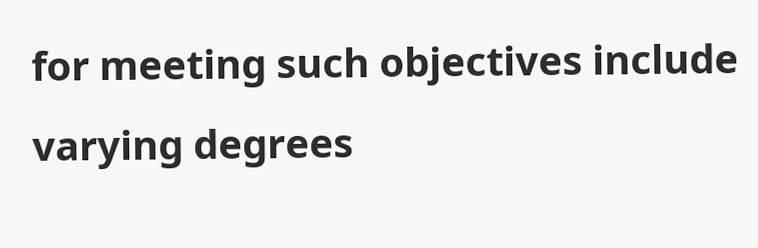for meeting such objectives include varying degrees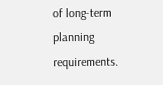of long-term planning requirements.